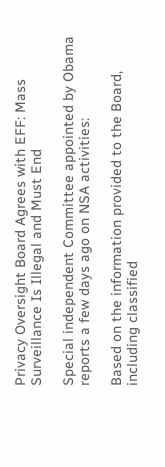Privacy Oversight Board Agrees with EFF: Mass Surveillance Is Illegal and Must End

Special independent Committee appointed by Obama reports a few days ago on NSA activities:

Based on the information provided to the Board, including classified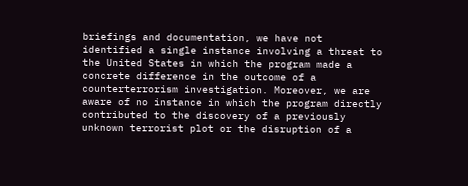briefings and documentation, we have not identified a single instance involving a threat to the United States in which the program made a concrete difference in the outcome of a counterterrorism investigation. Moreover, we are aware of no instance in which the program directly contributed to the discovery of a previously unknown terrorist plot or the disruption of a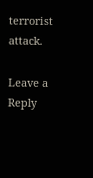terrorist attack.

Leave a Reply